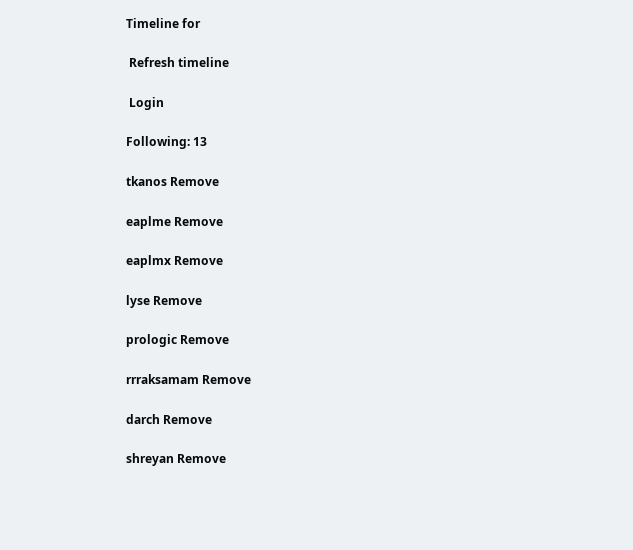Timeline for

 Refresh timeline

 Login

Following: 13

tkanos Remove

eaplme Remove

eaplmx Remove

lyse Remove

prologic Remove

rrraksamam Remove

darch Remove

shreyan Remove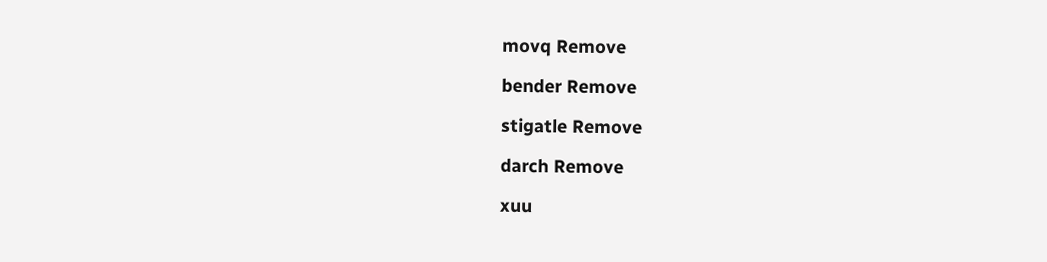movq Remove

bender Remove

stigatle Remove

darch Remove

xuu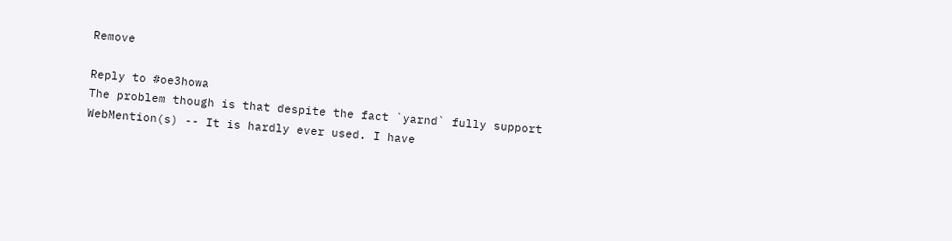Remove

Reply to #oe3howa
The problem though is that despite the fact `yarnd` fully support WebMention(s) -- It is hardly ever used. I have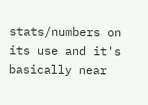stats/numbers on its use and it's basically near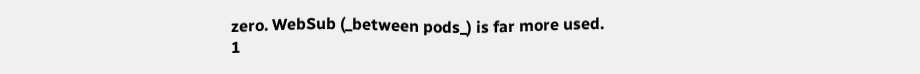zero. WebSub (_between pods_) is far more used.
1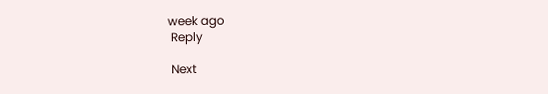week ago
 Reply

 Next